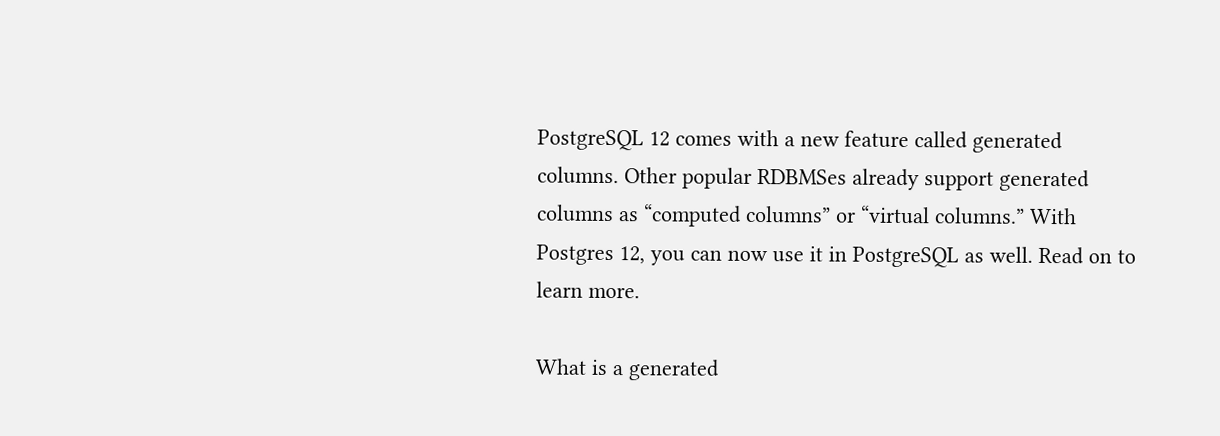PostgreSQL 12 comes with a new feature called generated columns. Other popular RDBMSes already support generated columns as “computed columns” or “virtual columns.” With Postgres 12, you can now use it in PostgreSQL as well. Read on to learn more.

What is a generated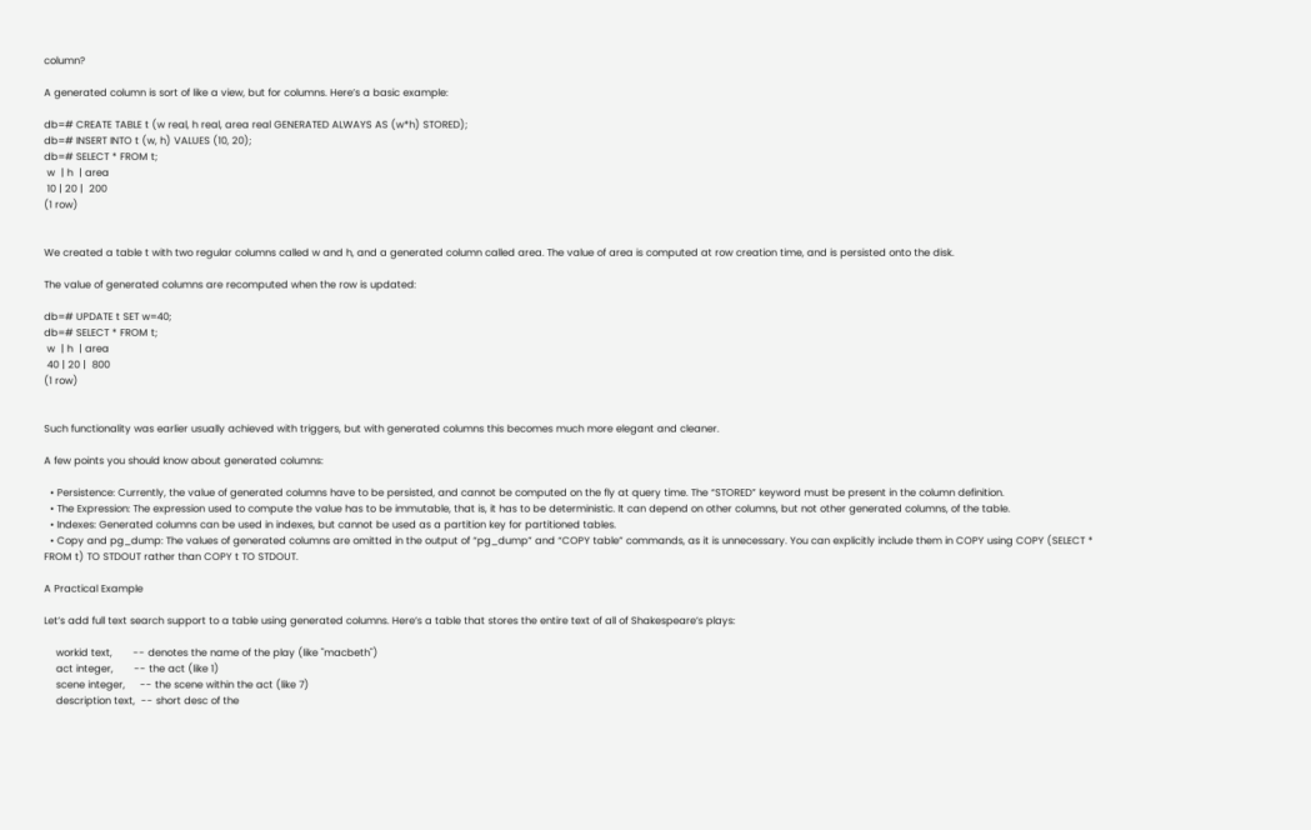column?

A generated column is sort of like a view, but for columns. Here’s a basic example:

db=# CREATE TABLE t (w real, h real, area real GENERATED ALWAYS AS (w*h) STORED);
db=# INSERT INTO t (w, h) VALUES (10, 20);
db=# SELECT * FROM t;
 w  | h  | area
 10 | 20 |  200
(1 row)


We created a table t with two regular columns called w and h, and a generated column called area. The value of area is computed at row creation time, and is persisted onto the disk.

The value of generated columns are recomputed when the row is updated:

db=# UPDATE t SET w=40;
db=# SELECT * FROM t;
 w  | h  | area
 40 | 20 |  800
(1 row)


Such functionality was earlier usually achieved with triggers, but with generated columns this becomes much more elegant and cleaner.

A few points you should know about generated columns:

  • Persistence: Currently, the value of generated columns have to be persisted, and cannot be computed on the fly at query time. The “STORED” keyword must be present in the column definition.
  • The Expression: The expression used to compute the value has to be immutable, that is, it has to be deterministic. It can depend on other columns, but not other generated columns, of the table.
  • Indexes: Generated columns can be used in indexes, but cannot be used as a partition key for partitioned tables.
  • Copy and pg_dump: The values of generated columns are omitted in the output of “pg_dump” and “COPY table” commands, as it is unnecessary. You can explicitly include them in COPY using COPY (SELECT * FROM t) TO STDOUT rather than COPY t TO STDOUT.

A Practical Example

Let’s add full text search support to a table using generated columns. Here’s a table that stores the entire text of all of Shakespeare’s plays:

    workid text,       -- denotes the name of the play (like "macbeth")
    act integer,       -- the act (like 1)
    scene integer,     -- the scene within the act (like 7)
    description text,  -- short desc of the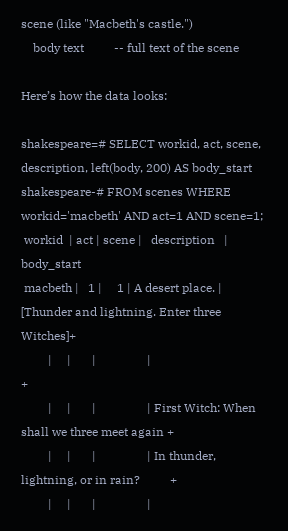scene (like "Macbeth's castle.")
    body text          -- full text of the scene

Here’s how the data looks:

shakespeare=# SELECT workid, act, scene, description, left(body, 200) AS body_start
shakespeare-# FROM scenes WHERE workid='macbeth' AND act=1 AND scene=1;
 workid  | act | scene |   description   |                  body_start
 macbeth |   1 |     1 | A desert place. | [Thunder and lightning. Enter three Witches]+
         |     |       |                 |                                             +
         |     |       |                 | First Witch: When shall we three meet again +
         |     |       |                 | In thunder, lightning, or in rain?          +
         |     |       |                 |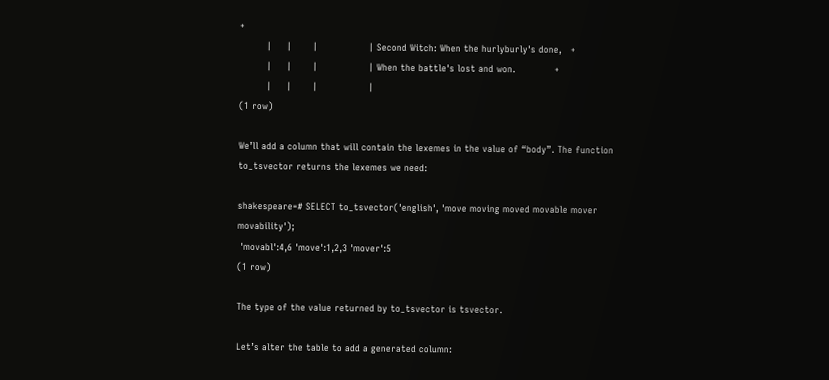+
         |     |       |                 | Second Witch: When the hurlyburly's done,   +
         |     |       |                 | When the battle's lost and won.             +
         |     |       |                 |
(1 row)

We’ll add a column that will contain the lexemes in the value of “body”. The function to_tsvector returns the lexemes we need:

shakespeare=# SELECT to_tsvector('english', 'move moving moved movable mover movability');
 'movabl':4,6 'move':1,2,3 'mover':5
(1 row)

The type of the value returned by to_tsvector is tsvector.

Let’s alter the table to add a generated column: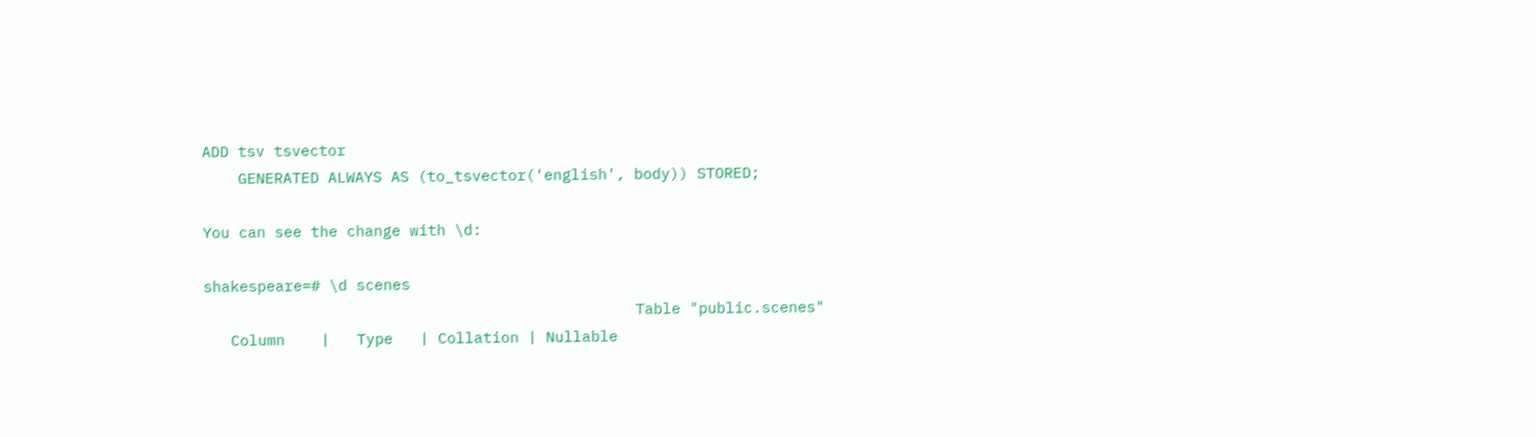ADD tsv tsvector
    GENERATED ALWAYS AS (to_tsvector('english', body)) STORED;

You can see the change with \d:

shakespeare=# \d scenes
                                                Table "public.scenes"
   Column    |   Type   | Collation | Nullable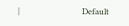|                               Default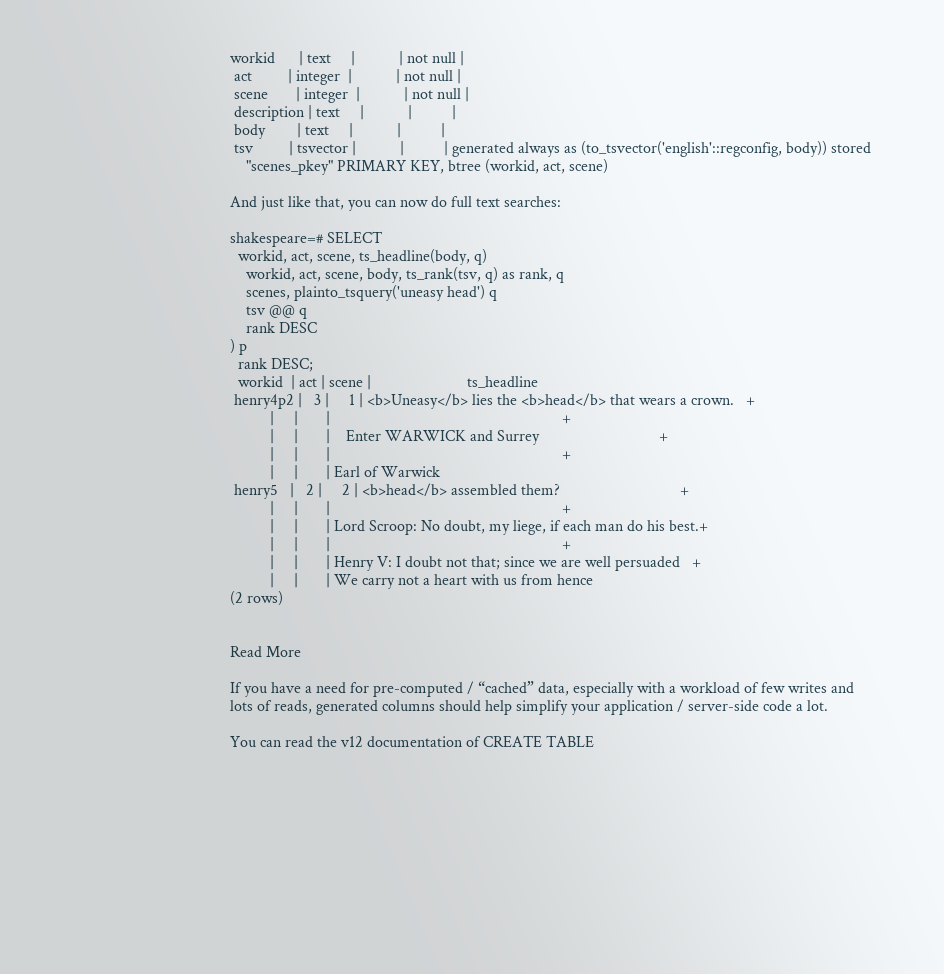workid      | text     |           | not null |
 act         | integer  |           | not null |
 scene       | integer  |           | not null |
 description | text     |           |          |
 body        | text     |           |          |
 tsv         | tsvector |           |          | generated always as (to_tsvector('english'::regconfig, body)) stored
    "scenes_pkey" PRIMARY KEY, btree (workid, act, scene)

And just like that, you can now do full text searches:

shakespeare=# SELECT
  workid, act, scene, ts_headline(body, q)
    workid, act, scene, body, ts_rank(tsv, q) as rank, q
    scenes, plainto_tsquery('uneasy head') q
    tsv @@ q
    rank DESC
) p
  rank DESC;
  workid  | act | scene |                        ts_headline
 henry4p2 |   3 |     1 | <b>Uneasy</b> lies the <b>head</b> that wears a crown.   +
          |     |       |                                                          +
          |     |       |    Enter WARWICK and Surrey                              +
          |     |       |                                                          +
          |     |       | Earl of Warwick
 henry5   |   2 |     2 | <b>head</b> assembled them?                              +
          |     |       |                                                          +
          |     |       | Lord Scroop: No doubt, my liege, if each man do his best.+
          |     |       |                                                          +
          |     |       | Henry V: I doubt not that; since we are well persuaded   +
          |     |       | We carry not a heart with us from hence
(2 rows)


Read More

If you have a need for pre-computed / “cached” data, especially with a workload of few writes and lots of reads, generated columns should help simplify your application / server-side code a lot.

You can read the v12 documentation of CREATE TABLE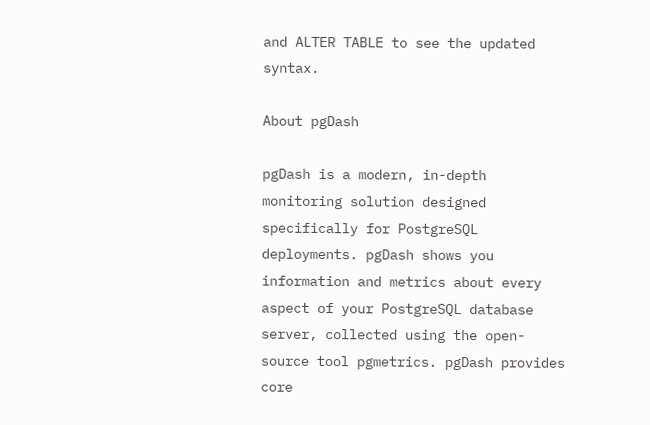and ALTER TABLE to see the updated syntax.

About pgDash

pgDash is a modern, in-depth monitoring solution designed specifically for PostgreSQL deployments. pgDash shows you information and metrics about every aspect of your PostgreSQL database server, collected using the open-source tool pgmetrics. pgDash provides core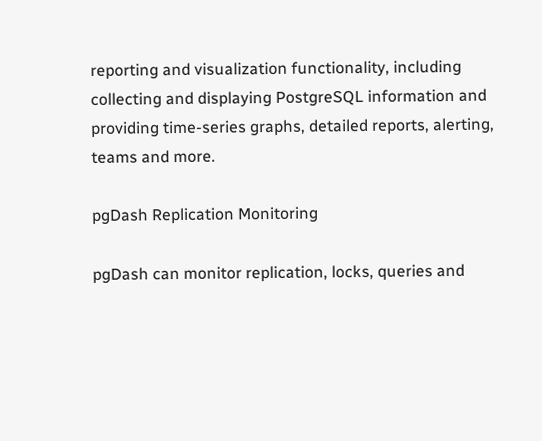reporting and visualization functionality, including collecting and displaying PostgreSQL information and providing time-series graphs, detailed reports, alerting, teams and more.

pgDash Replication Monitoring

pgDash can monitor replication, locks, queries and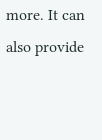more. It can also provide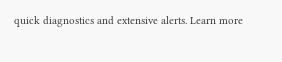quick diagnostics and extensive alerts. Learn more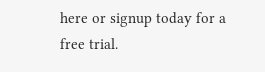here or signup today for a free trial.